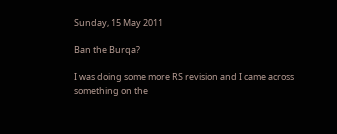Sunday, 15 May 2011

Ban the Burqa?

I was doing some more RS revision and I came across something on the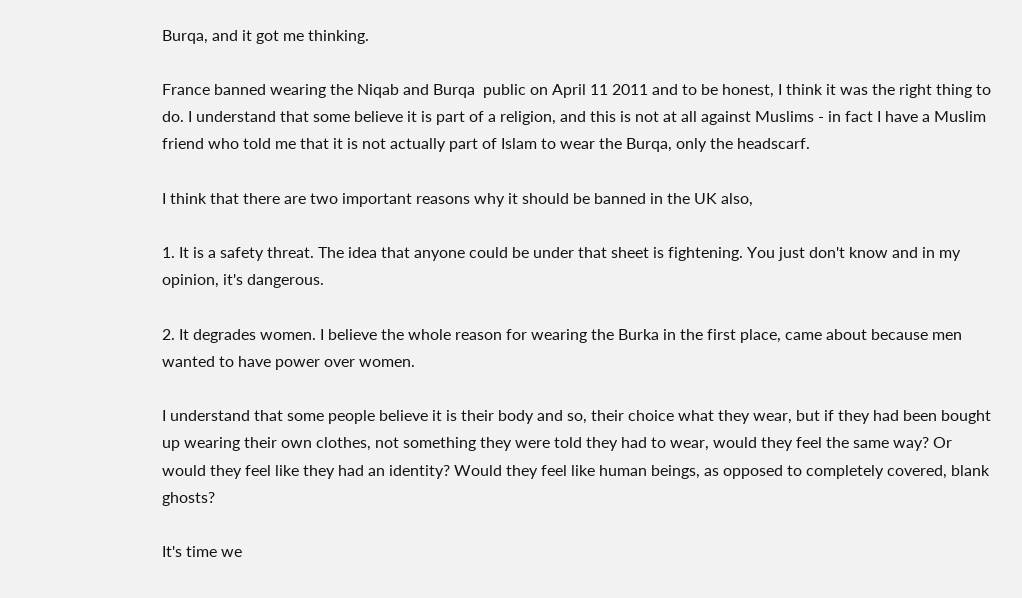Burqa, and it got me thinking.

France banned wearing the Niqab and Burqa  public on April 11 2011 and to be honest, I think it was the right thing to do. I understand that some believe it is part of a religion, and this is not at all against Muslims - in fact I have a Muslim friend who told me that it is not actually part of Islam to wear the Burqa, only the headscarf.

I think that there are two important reasons why it should be banned in the UK also,

1. It is a safety threat. The idea that anyone could be under that sheet is fightening. You just don't know and in my opinion, it's dangerous.

2. It degrades women. I believe the whole reason for wearing the Burka in the first place, came about because men wanted to have power over women.

I understand that some people believe it is their body and so, their choice what they wear, but if they had been bought up wearing their own clothes, not something they were told they had to wear, would they feel the same way? Or would they feel like they had an identity? Would they feel like human beings, as opposed to completely covered, blank ghosts?

It's time we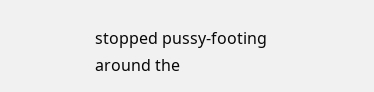stopped pussy-footing around the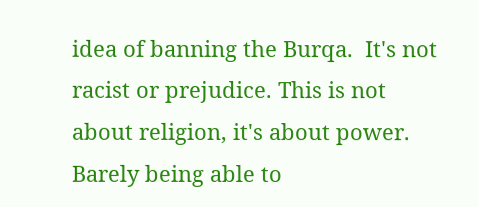idea of banning the Burqa.  It's not racist or prejudice. This is not about religion, it's about power. Barely being able to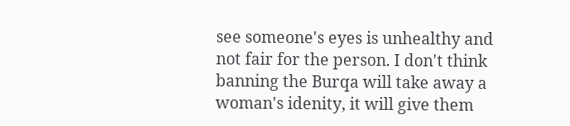see someone's eyes is unhealthy and not fair for the person. I don't think banning the Burqa will take away a woman's idenity, it will give them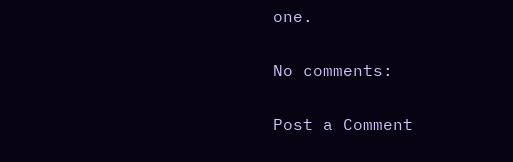one.

No comments:

Post a Comment